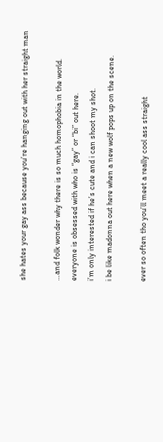she hates your gay ass because you’re hanging out with her straight man

…and folk wonder why there is so much homophobia in the world.
everyone is obsessed with who is “gay” or “bi” out here.
i’m only interested if he’s cute and i can shoot my shot.
i be like madonna out here when a new wolf pops up on the scene.

ever so often tho you’ll meet a really cool ass straight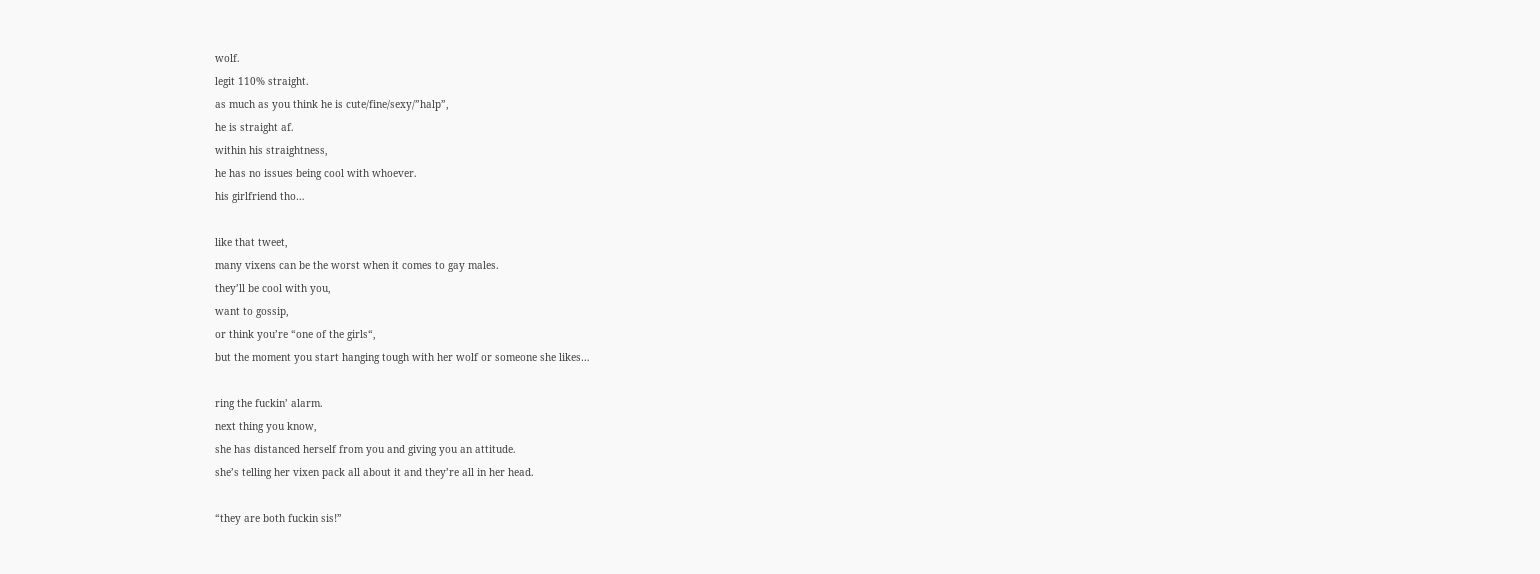wolf.
legit 110% straight.
as much as you think he is cute/fine/sexy/”halp”,
he is straight af.
within his straightness,
he has no issues being cool with whoever.
his girlfriend tho…

like that tweet,
many vixens can be the worst when it comes to gay males.
they’ll be cool with you,
want to gossip,
or think you’re “one of the girls“,
but the moment you start hanging tough with her wolf or someone she likes…

ring the fuckin’ alarm.
next thing you know,
she has distanced herself from you and giving you an attitude.
she’s telling her vixen pack all about it and they’re all in her head.

“they are both fuckin sis!”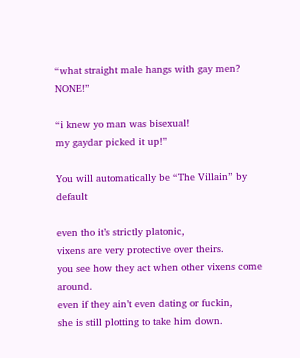“what straight male hangs with gay men? NONE!”

“i knew yo man was bisexual!
my gaydar picked it up!”

You will automatically be “The Villain” by default

even tho it’s strictly platonic,
vixens are very protective over theirs.
you see how they act when other vixens come around.
even if they ain’t even dating or fuckin,
she is still plotting to take him down.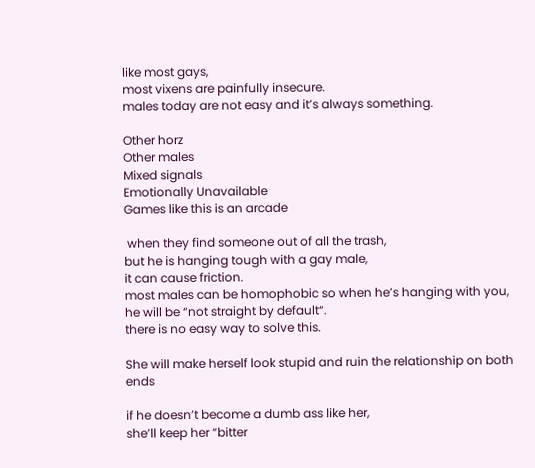like most gays,
most vixens are painfully insecure.
males today are not easy and it’s always something.

Other horz
Other males
Mixed signals
Emotionally Unavailable
Games like this is an arcade

 when they find someone out of all the trash,
but he is hanging tough with a gay male,
it can cause friction.
most males can be homophobic so when he’s hanging with you,
he will be “not straight by default“.
there is no easy way to solve this.

She will make herself look stupid and ruin the relationship on both ends

if he doesn’t become a dumb ass like her,
she’ll keep her “bitter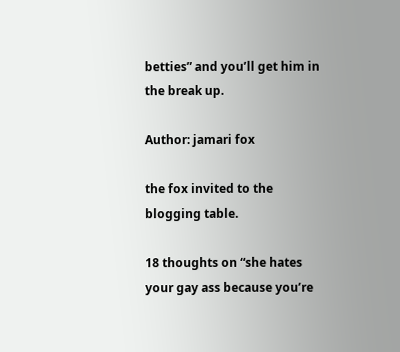betties” and you’ll get him in the break up.

Author: jamari fox

the fox invited to the blogging table.

18 thoughts on “she hates your gay ass because you’re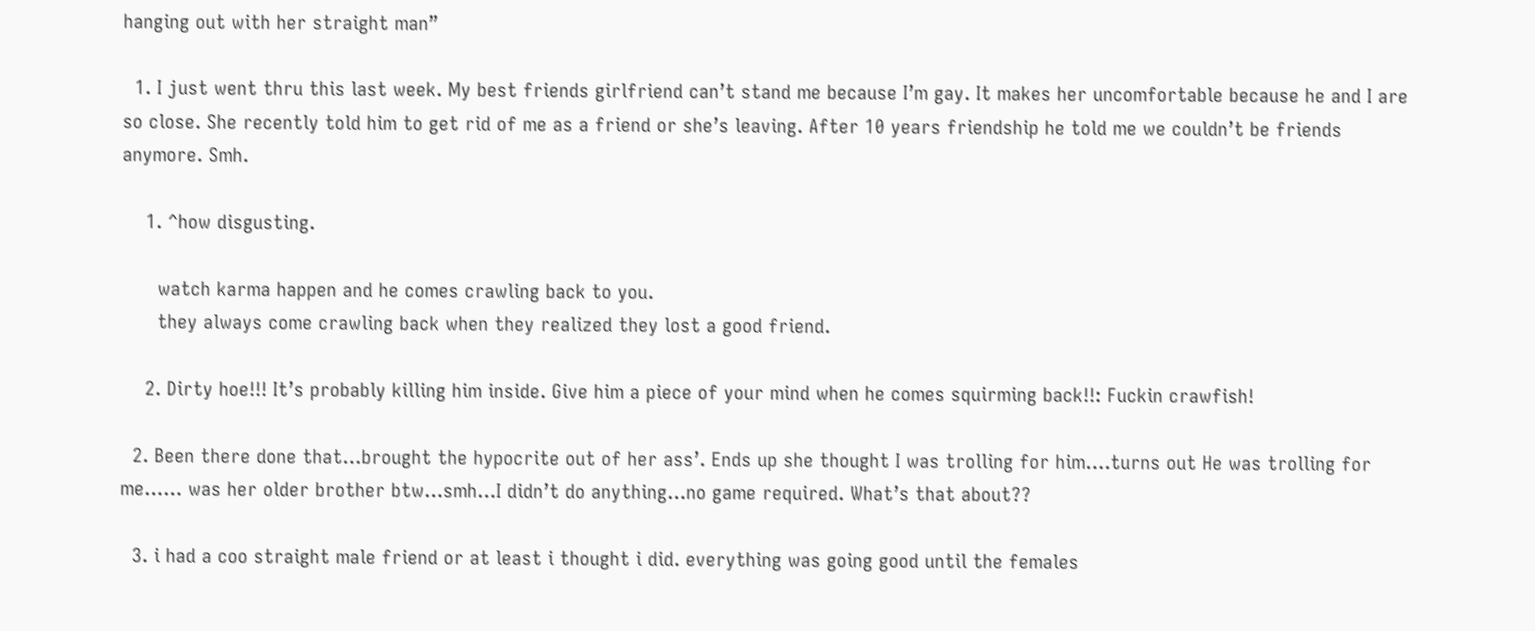hanging out with her straight man”

  1. I just went thru this last week. My best friends girlfriend can’t stand me because I’m gay. It makes her uncomfortable because he and I are so close. She recently told him to get rid of me as a friend or she’s leaving. After 10 years friendship he told me we couldn’t be friends anymore. Smh.

    1. ^how disgusting.

      watch karma happen and he comes crawling back to you.
      they always come crawling back when they realized they lost a good friend.

    2. Dirty hoe!!! It’s probably killing him inside. Give him a piece of your mind when he comes squirming back!!: Fuckin crawfish!

  2. Been there done that…brought the hypocrite out of her ass’. Ends up she thought I was trolling for him….turns out He was trolling for me…… was her older brother btw…smh…I didn’t do anything…no game required. What’s that about??

  3. i had a coo straight male friend or at least i thought i did. everything was going good until the females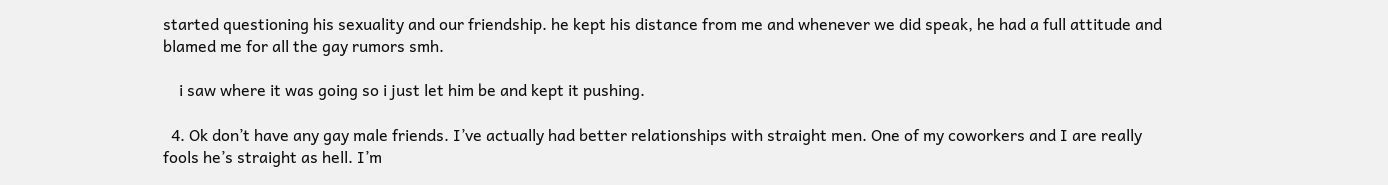started questioning his sexuality and our friendship. he kept his distance from me and whenever we did speak, he had a full attitude and blamed me for all the gay rumors smh.

    i saw where it was going so i just let him be and kept it pushing.

  4. Ok don’t have any gay male friends. I’ve actually had better relationships with straight men. One of my coworkers and I are really fools he’s straight as hell. I’m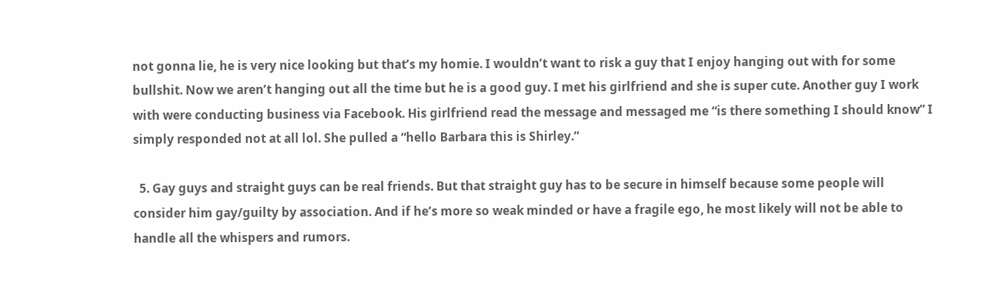not gonna lie, he is very nice looking but that’s my homie. I wouldn’t want to risk a guy that I enjoy hanging out with for some bullshit. Now we aren’t hanging out all the time but he is a good guy. I met his girlfriend and she is super cute. Another guy I work with were conducting business via Facebook. His girlfriend read the message and messaged me “is there something I should know” I simply responded not at all lol. She pulled a “hello Barbara this is Shirley.”

  5. Gay guys and straight guys can be real friends. But that straight guy has to be secure in himself because some people will consider him gay/guilty by association. And if he’s more so weak minded or have a fragile ego, he most likely will not be able to handle all the whispers and rumors.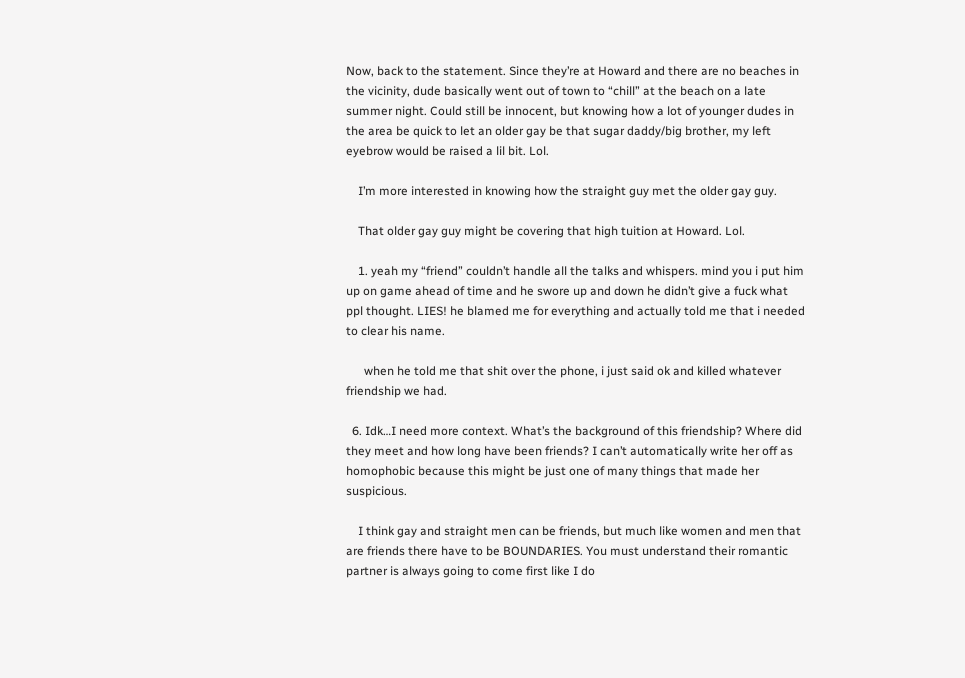Now, back to the statement. Since they’re at Howard and there are no beaches in the vicinity, dude basically went out of town to “chill” at the beach on a late summer night. Could still be innocent, but knowing how a lot of younger dudes in the area be quick to let an older gay be that sugar daddy/big brother, my left eyebrow would be raised a lil bit. Lol.

    I’m more interested in knowing how the straight guy met the older gay guy.

    That older gay guy might be covering that high tuition at Howard. Lol.

    1. yeah my “friend” couldn’t handle all the talks and whispers. mind you i put him up on game ahead of time and he swore up and down he didn’t give a fuck what ppl thought. LIES! he blamed me for everything and actually told me that i needed to clear his name.

      when he told me that shit over the phone, i just said ok and killed whatever friendship we had.

  6. Idk…I need more context. What’s the background of this friendship? Where did they meet and how long have been friends? I can’t automatically write her off as homophobic because this might be just one of many things that made her suspicious.

    I think gay and straight men can be friends, but much like women and men that are friends there have to be BOUNDARIES. You must understand their romantic partner is always going to come first like I do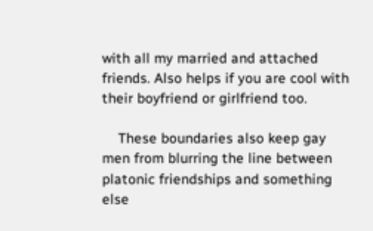with all my married and attached friends. Also helps if you are cool with their boyfriend or girlfriend too.

    These boundaries also keep gay men from blurring the line between platonic friendships and something else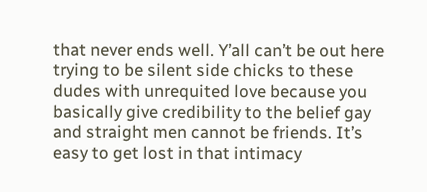that never ends well. Y’all can’t be out here trying to be silent side chicks to these dudes with unrequited love because you basically give credibility to the belief gay and straight men cannot be friends. It’s easy to get lost in that intimacy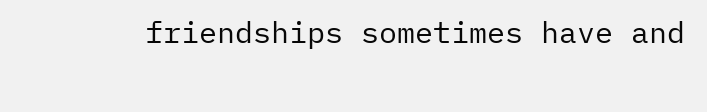friendships sometimes have and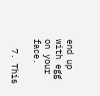end up with egg on your face.

  7. This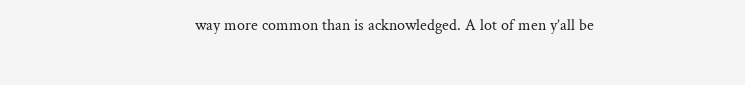way more common than is acknowledged. A lot of men y’all be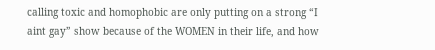calling toxic and homophobic are only putting on a strong “I aint gay” show because of the WOMEN in their life, and how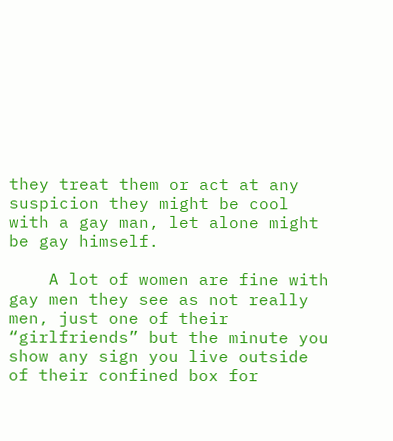they treat them or act at any suspicion they might be cool with a gay man, let alone might be gay himself.

    A lot of women are fine with gay men they see as not really men, just one of their “girlfriends” but the minute you show any sign you live outside of their confined box for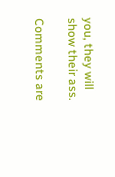you, they will show their ass.

Comments are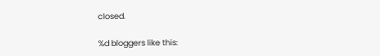closed.

%d bloggers like this: